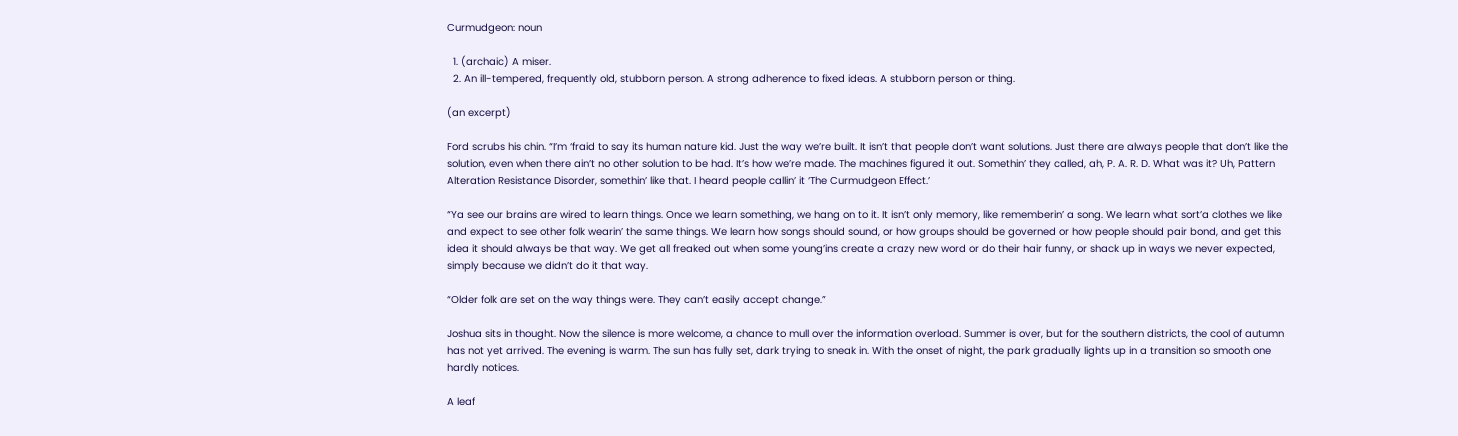Curmudgeon: noun

  1. (archaic) A miser.
  2. An ill-tempered, frequently old, stubborn person. A strong adherence to fixed ideas. A stubborn person or thing.

(an excerpt)

Ford scrubs his chin. “I’m ‘fraid to say its human nature kid. Just the way we’re built. It isn’t that people don’t want solutions. Just there are always people that don’t like the solution, even when there ain’t no other solution to be had. It’s how we’re made. The machines figured it out. Somethin’ they called, ah, P. A. R. D. What was it? Uh, Pattern Alteration Resistance Disorder, somethin’ like that. I heard people callin’ it ‘The Curmudgeon Effect.’

“Ya see our brains are wired to learn things. Once we learn something, we hang on to it. It isn’t only memory, like rememberin’ a song. We learn what sort’a clothes we like and expect to see other folk wearin’ the same things. We learn how songs should sound, or how groups should be governed or how people should pair bond, and get this idea it should always be that way. We get all freaked out when some young’ins create a crazy new word or do their hair funny, or shack up in ways we never expected, simply because we didn’t do it that way.

“Older folk are set on the way things were. They can’t easily accept change.”

Joshua sits in thought. Now the silence is more welcome, a chance to mull over the information overload. Summer is over, but for the southern districts, the cool of autumn has not yet arrived. The evening is warm. The sun has fully set, dark trying to sneak in. With the onset of night, the park gradually lights up in a transition so smooth one hardly notices.

A leaf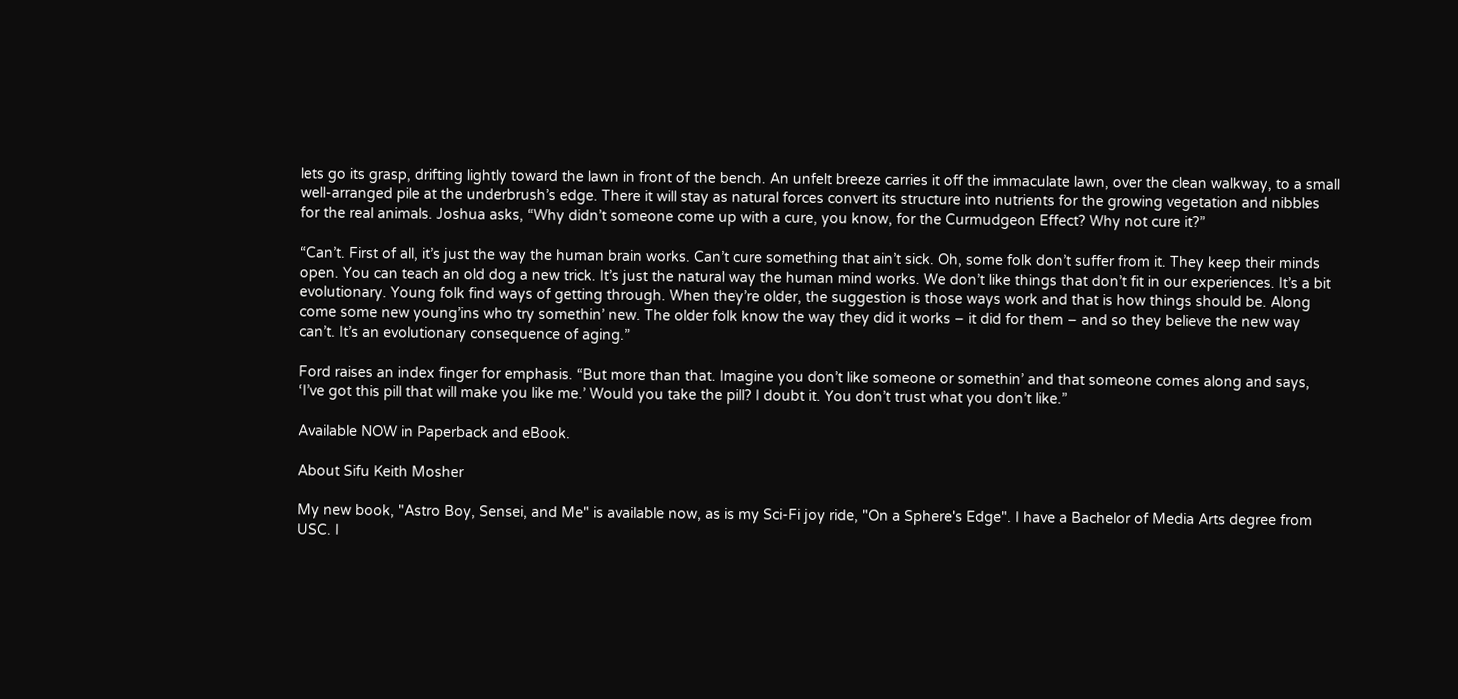lets go its grasp, drifting lightly toward the lawn in front of the bench. An unfelt breeze carries it off the immaculate lawn, over the clean walkway, to a small well-arranged pile at the underbrush’s edge. There it will stay as natural forces convert its structure into nutrients for the growing vegetation and nibbles for the real animals. Joshua asks, “Why didn’t someone come up with a cure, you know, for the Curmudgeon Effect? Why not cure it?”

“Can’t. First of all, it’s just the way the human brain works. Can’t cure something that ain’t sick. Oh, some folk don’t suffer from it. They keep their minds open. You can teach an old dog a new trick. It’s just the natural way the human mind works. We don’t like things that don’t fit in our experiences. It’s a bit evolutionary. Young folk find ways of getting through. When they’re older, the suggestion is those ways work and that is how things should be. Along come some new young’ins who try somethin’ new. The older folk know the way they did it works – it did for them – and so they believe the new way can’t. It’s an evolutionary consequence of aging.”

Ford raises an index finger for emphasis. “But more than that. Imagine you don’t like someone or somethin’ and that someone comes along and says, ‘I’ve got this pill that will make you like me.’ Would you take the pill? I doubt it. You don’t trust what you don’t like.”

Available NOW in Paperback and eBook.

About Sifu Keith Mosher

My new book, "Astro Boy, Sensei, and Me" is available now, as is my Sci-Fi joy ride, "On a Sphere's Edge". I have a Bachelor of Media Arts degree from USC. I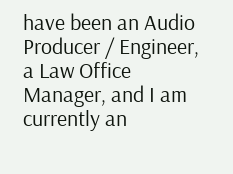have been an Audio Producer / Engineer, a Law Office Manager, and I am currently an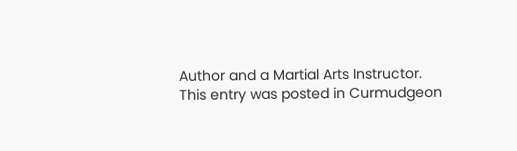Author and a Martial Arts Instructor.
This entry was posted in Curmudgeon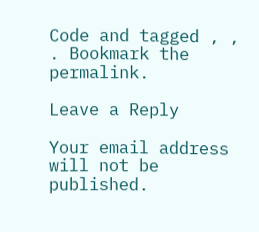Code and tagged , , . Bookmark the permalink.

Leave a Reply

Your email address will not be published.